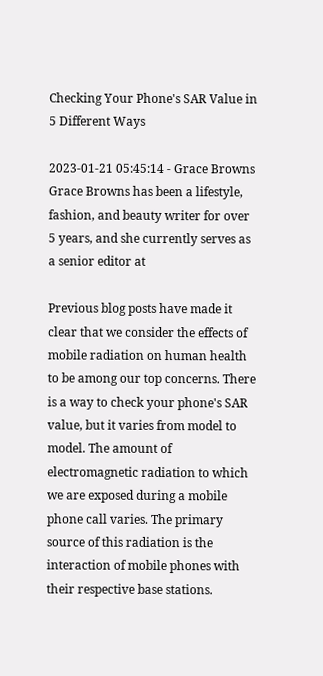Checking Your Phone's SAR Value in 5 Different Ways

2023-01-21 05:45:14 - Grace Browns Grace Browns has been a lifestyle, fashion, and beauty writer for over 5 years, and she currently serves as a senior editor at

Previous blog posts have made it clear that we consider the effects of mobile radiation on human health to be among our top concerns. There is a way to check your phone's SAR value, but it varies from model to model. The amount of electromagnetic radiation to which we are exposed during a mobile phone call varies. The primary source of this radiation is the interaction of mobile phones with their respective base stations.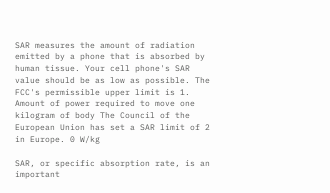SAR measures the amount of radiation emitted by a phone that is absorbed by human tissue. Your cell phone's SAR value should be as low as possible. The FCC's permissible upper limit is 1. Amount of power required to move one kilogram of body The Council of the European Union has set a SAR limit of 2 in Europe. 0 W/kg

SAR, or specific absorption rate, is an important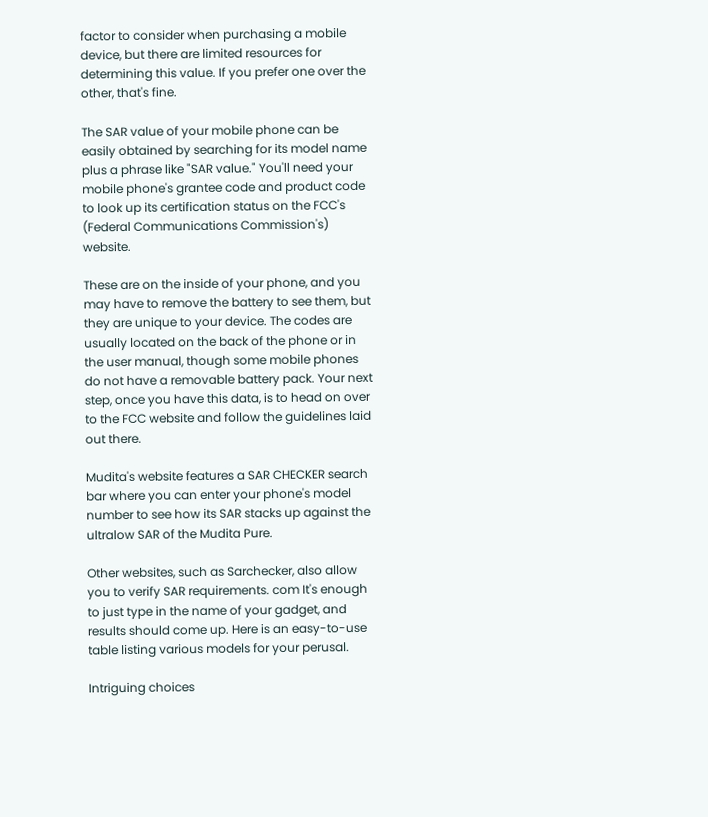factor to consider when purchasing a mobile device, but there are limited resources for determining this value. If you prefer one over the other, that's fine.

The SAR value of your mobile phone can be easily obtained by searching for its model name plus a phrase like "SAR value." You'll need your mobile phone's grantee code and product code to look up its certification status on the FCC's (Federal Communications Commission's) website.

These are on the inside of your phone, and you may have to remove the battery to see them, but they are unique to your device. The codes are usually located on the back of the phone or in the user manual, though some mobile phones do not have a removable battery pack. Your next step, once you have this data, is to head on over to the FCC website and follow the guidelines laid out there.

Mudita's website features a SAR CHECKER search bar where you can enter your phone's model number to see how its SAR stacks up against the ultralow SAR of the Mudita Pure.

Other websites, such as Sarchecker, also allow you to verify SAR requirements. com It's enough to just type in the name of your gadget, and results should come up. Here is an easy-to-use table listing various models for your perusal.

Intriguing choices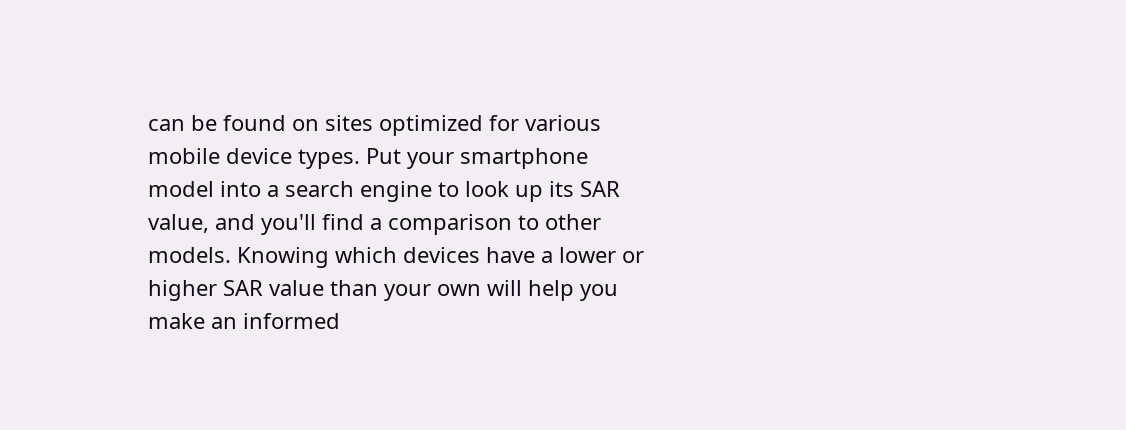can be found on sites optimized for various mobile device types. Put your smartphone model into a search engine to look up its SAR value, and you'll find a comparison to other models. Knowing which devices have a lower or higher SAR value than your own will help you make an informed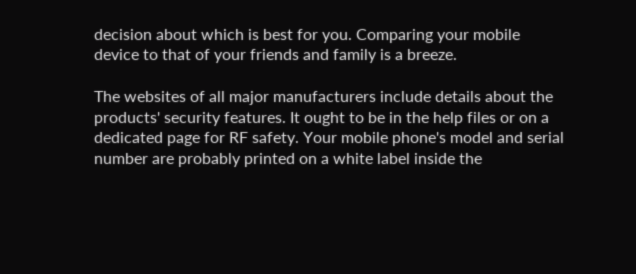decision about which is best for you. Comparing your mobile device to that of your friends and family is a breeze.

The websites of all major manufacturers include details about the products' security features. It ought to be in the help files or on a dedicated page for RF safety. Your mobile phone's model and serial number are probably printed on a white label inside the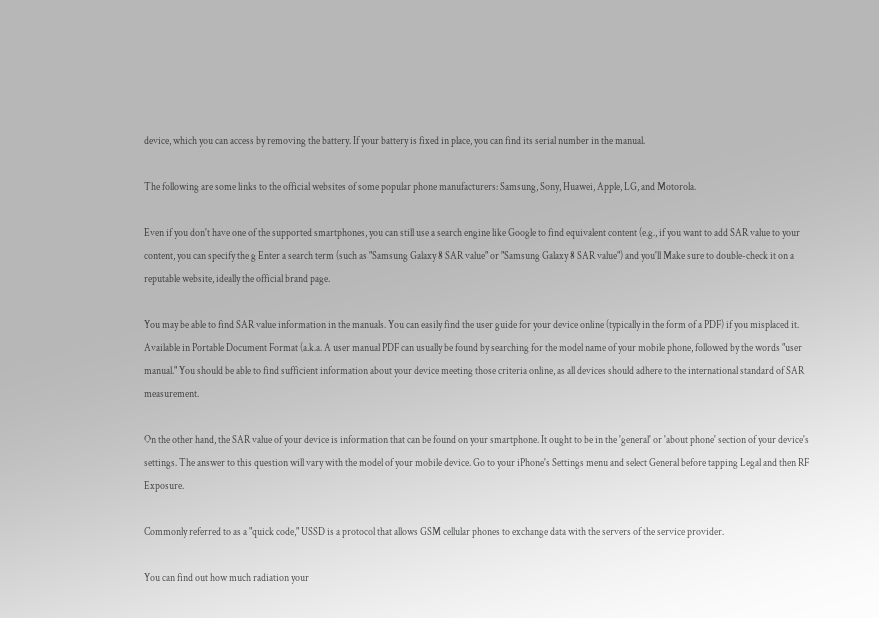device, which you can access by removing the battery. If your battery is fixed in place, you can find its serial number in the manual.

The following are some links to the official websites of some popular phone manufacturers: Samsung, Sony, Huawei, Apple, LG, and Motorola.

Even if you don't have one of the supported smartphones, you can still use a search engine like Google to find equivalent content (e.g., if you want to add SAR value to your content, you can specify the g Enter a search term (such as "Samsung Galaxy 8 SAR value" or "Samsung Galaxy 8 SAR value") and you'll Make sure to double-check it on a reputable website, ideally the official brand page.

You may be able to find SAR value information in the manuals. You can easily find the user guide for your device online (typically in the form of a PDF) if you misplaced it. Available in Portable Document Format (a.k.a. A user manual PDF can usually be found by searching for the model name of your mobile phone, followed by the words "user manual." You should be able to find sufficient information about your device meeting those criteria online, as all devices should adhere to the international standard of SAR measurement.

On the other hand, the SAR value of your device is information that can be found on your smartphone. It ought to be in the 'general' or 'about phone' section of your device's settings. The answer to this question will vary with the model of your mobile device. Go to your iPhone's Settings menu and select General before tapping Legal and then RF Exposure.

Commonly referred to as a "quick code," USSD is a protocol that allows GSM cellular phones to exchange data with the servers of the service provider.

You can find out how much radiation your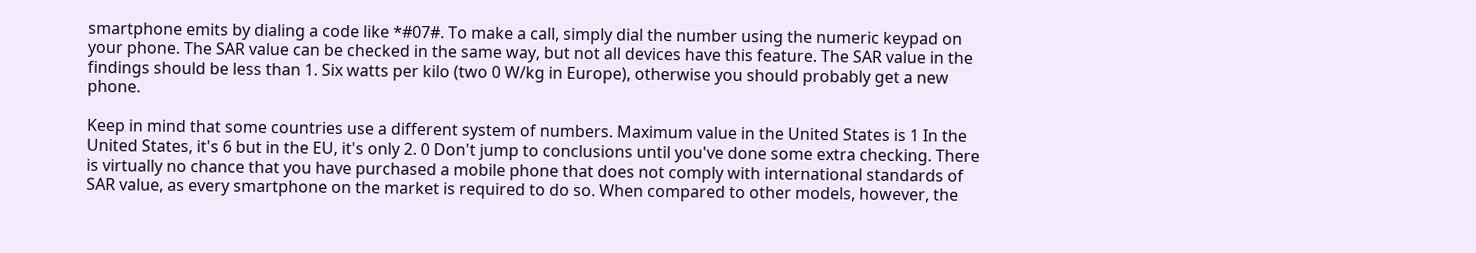smartphone emits by dialing a code like *#07#. To make a call, simply dial the number using the numeric keypad on your phone. The SAR value can be checked in the same way, but not all devices have this feature. The SAR value in the findings should be less than 1. Six watts per kilo (two 0 W/kg in Europe), otherwise you should probably get a new phone.

Keep in mind that some countries use a different system of numbers. Maximum value in the United States is 1 In the United States, it's 6 but in the EU, it's only 2. 0 Don't jump to conclusions until you've done some extra checking. There is virtually no chance that you have purchased a mobile phone that does not comply with international standards of SAR value, as every smartphone on the market is required to do so. When compared to other models, however, the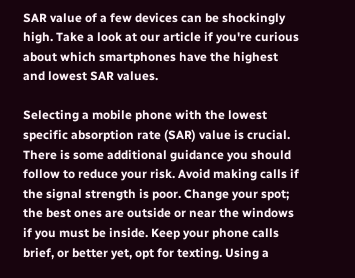SAR value of a few devices can be shockingly high. Take a look at our article if you're curious about which smartphones have the highest and lowest SAR values.

Selecting a mobile phone with the lowest specific absorption rate (SAR) value is crucial. There is some additional guidance you should follow to reduce your risk. Avoid making calls if the signal strength is poor. Change your spot; the best ones are outside or near the windows if you must be inside. Keep your phone calls brief, or better yet, opt for texting. Using a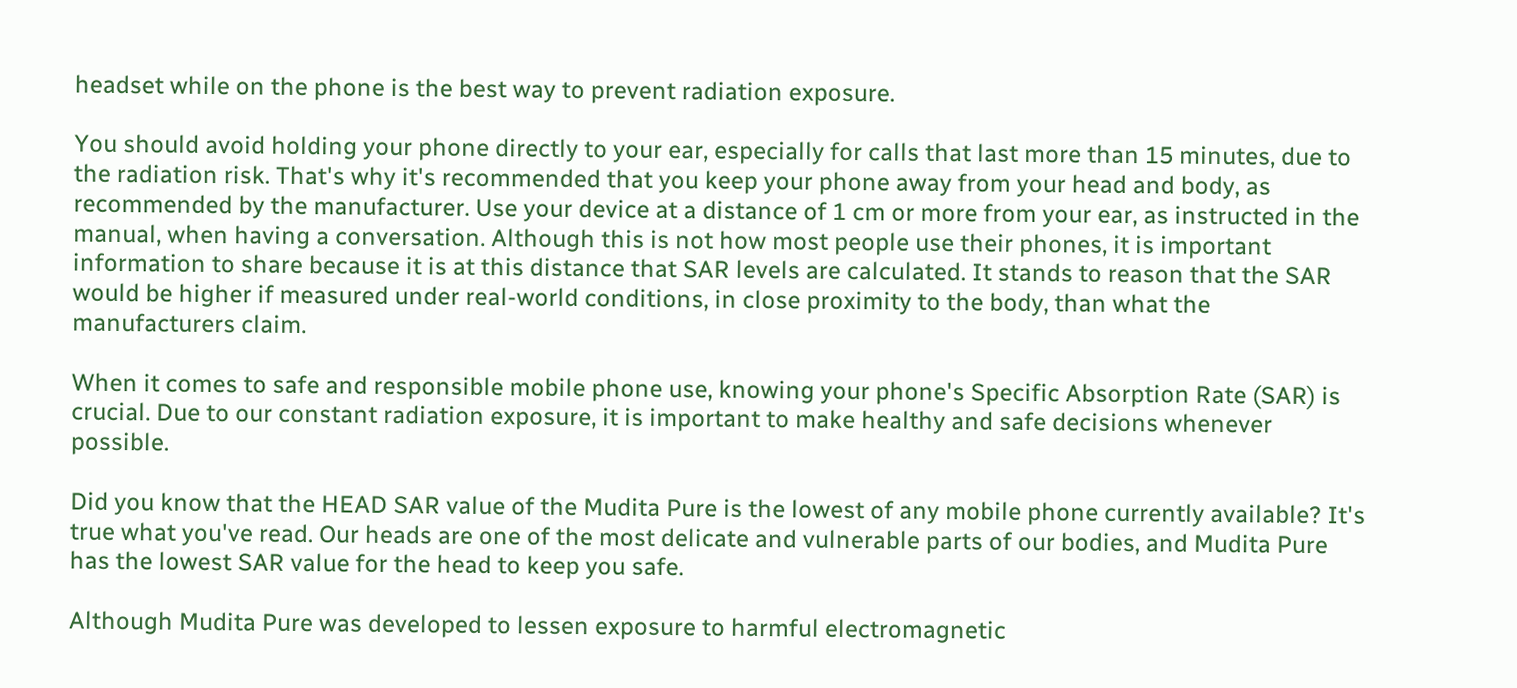headset while on the phone is the best way to prevent radiation exposure.

You should avoid holding your phone directly to your ear, especially for calls that last more than 15 minutes, due to the radiation risk. That's why it's recommended that you keep your phone away from your head and body, as recommended by the manufacturer. Use your device at a distance of 1 cm or more from your ear, as instructed in the manual, when having a conversation. Although this is not how most people use their phones, it is important information to share because it is at this distance that SAR levels are calculated. It stands to reason that the SAR would be higher if measured under real-world conditions, in close proximity to the body, than what the manufacturers claim.

When it comes to safe and responsible mobile phone use, knowing your phone's Specific Absorption Rate (SAR) is crucial. Due to our constant radiation exposure, it is important to make healthy and safe decisions whenever possible.

Did you know that the HEAD SAR value of the Mudita Pure is the lowest of any mobile phone currently available? It's true what you've read. Our heads are one of the most delicate and vulnerable parts of our bodies, and Mudita Pure has the lowest SAR value for the head to keep you safe.

Although Mudita Pure was developed to lessen exposure to harmful electromagnetic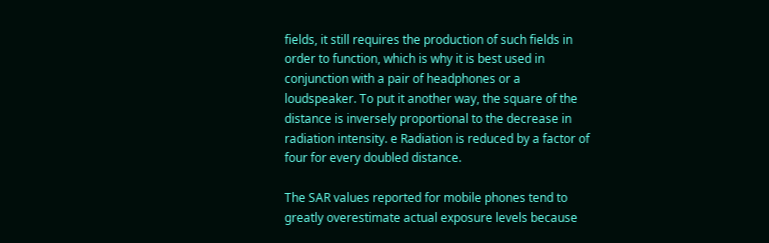fields, it still requires the production of such fields in order to function, which is why it is best used in conjunction with a pair of headphones or a loudspeaker. To put it another way, the square of the distance is inversely proportional to the decrease in radiation intensity. e Radiation is reduced by a factor of four for every doubled distance.

The SAR values reported for mobile phones tend to greatly overestimate actual exposure levels because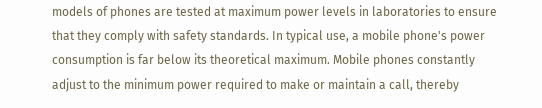models of phones are tested at maximum power levels in laboratories to ensure that they comply with safety standards. In typical use, a mobile phone's power consumption is far below its theoretical maximum. Mobile phones constantly adjust to the minimum power required to make or maintain a call, thereby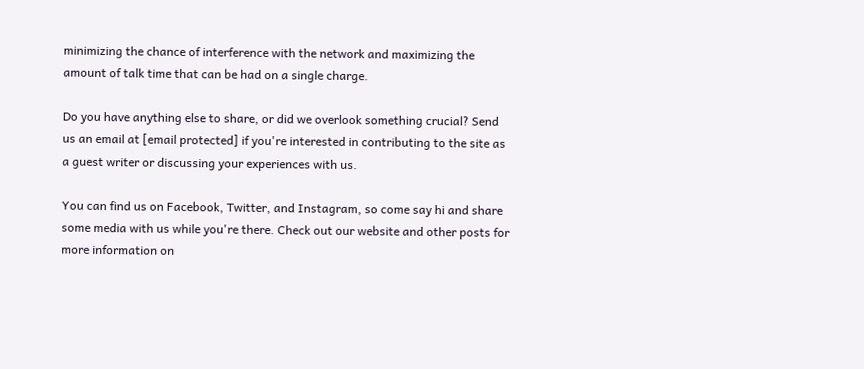minimizing the chance of interference with the network and maximizing the amount of talk time that can be had on a single charge.

Do you have anything else to share, or did we overlook something crucial? Send us an email at [email protected] if you're interested in contributing to the site as a guest writer or discussing your experiences with us.

You can find us on Facebook, Twitter, and Instagram, so come say hi and share some media with us while you're there. Check out our website and other posts for more information on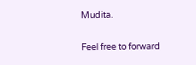Mudita.

Feel free to forward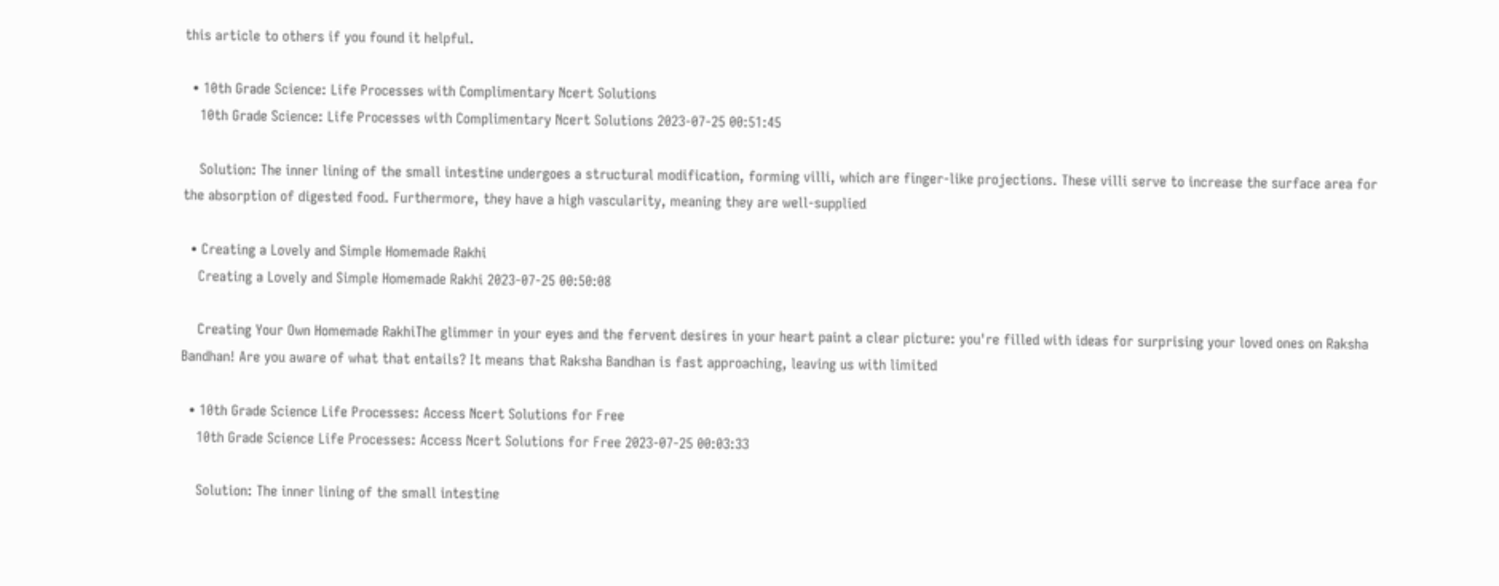this article to others if you found it helpful.

  • 10th Grade Science: Life Processes with Complimentary Ncert Solutions
    10th Grade Science: Life Processes with Complimentary Ncert Solutions 2023-07-25 00:51:45

    Solution: The inner lining of the small intestine undergoes a structural modification, forming villi, which are finger-like projections. These villi serve to increase the surface area for the absorption of digested food. Furthermore, they have a high vascularity, meaning they are well-supplied

  • Creating a Lovely and Simple Homemade Rakhi
    Creating a Lovely and Simple Homemade Rakhi 2023-07-25 00:50:08

    Creating Your Own Homemade RakhiThe glimmer in your eyes and the fervent desires in your heart paint a clear picture: you're filled with ideas for surprising your loved ones on Raksha Bandhan! Are you aware of what that entails? It means that Raksha Bandhan is fast approaching, leaving us with limited

  • 10th Grade Science Life Processes: Access Ncert Solutions for Free
    10th Grade Science Life Processes: Access Ncert Solutions for Free 2023-07-25 00:03:33

    Solution: The inner lining of the small intestine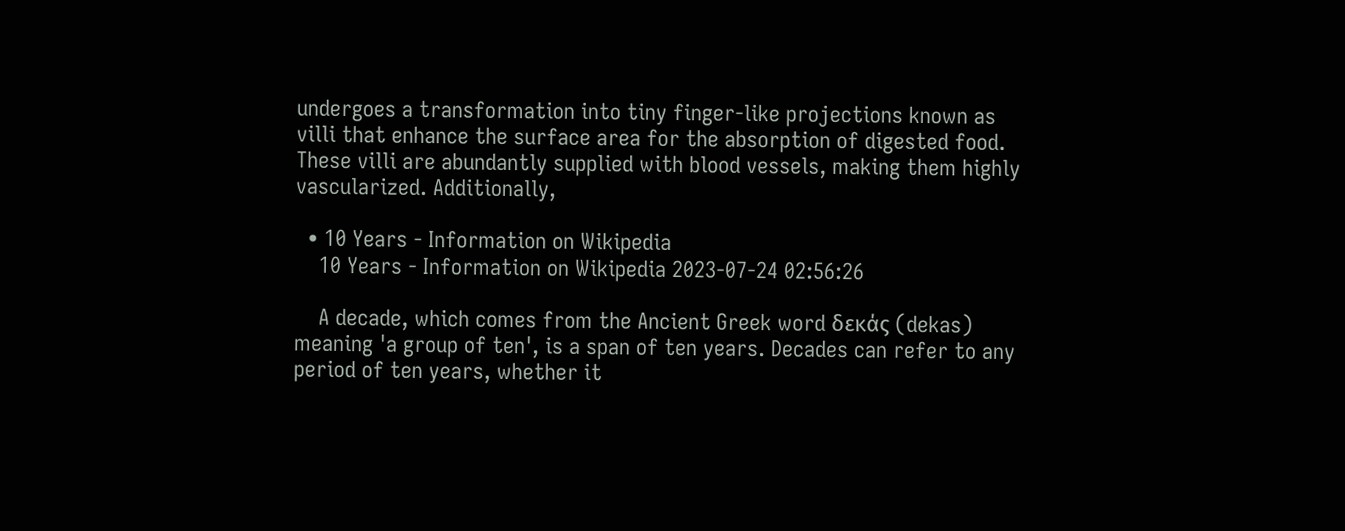undergoes a transformation into tiny finger-like projections known as villi that enhance the surface area for the absorption of digested food. These villi are abundantly supplied with blood vessels, making them highly vascularized. Additionally,

  • 10 Years - Information on Wikipedia
    10 Years - Information on Wikipedia 2023-07-24 02:56:26

    A decade, which comes from the Ancient Greek word δεκάς (dekas) meaning 'a group of ten', is a span of ten years. Decades can refer to any period of ten years, whether it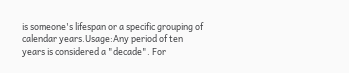is someone's lifespan or a specific grouping of calendar years.Usage:Any period of ten years is considered a "decade". For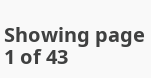Showing page 1 of 43